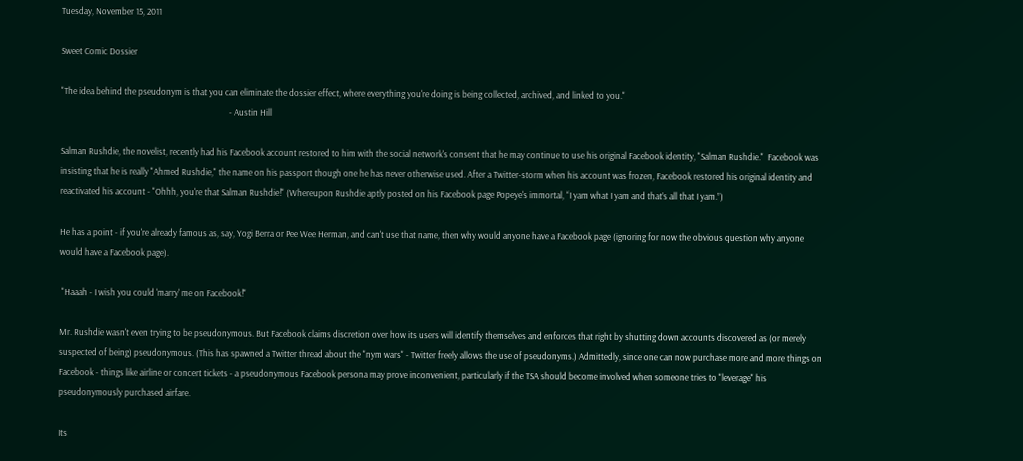Tuesday, November 15, 2011

Sweet Comic Dossier

"The idea behind the pseudonym is that you can eliminate the dossier effect, where everything you're doing is being collected, archived, and linked to you."
                                                                                    - Austin Hill

Salman Rushdie, the novelist, recently had his Facebook account restored to him with the social network's consent that he may continue to use his original Facebook identity, "Salman Rushdie."  Facebook was insisting that he is really "Ahmed Rushdie," the name on his passport though one he has never otherwise used. After a Twitter-storm when his account was frozen, Facebook restored his original identity and reactivated his account - "Ohhh, you're that Salman Rushdie!" (Whereupon Rushdie aptly posted on his Facebook page Popeye's immortal, “I yam what I yam and that’s all that I yam.”)

He has a point - if you're already famous as, say, Yogi Berra or Pee Wee Herman, and can't use that name, then why would anyone have a Facebook page (ignoring for now the obvious question why anyone would have a Facebook page).

 "Haaah - I wish you could 'marry' me on Facebook!"

Mr. Rushdie wasn't even trying to be pseudonymous. But Facebook claims discretion over how its users will identify themselves and enforces that right by shutting down accounts discovered as (or merely suspected of being) pseudonymous. (This has spawned a Twitter thread about the "nym wars" - Twitter freely allows the use of pseudonyms.) Admittedly, since one can now purchase more and more things on Facebook - things like airline or concert tickets - a pseudonymous Facebook persona may prove inconvenient, particularly if the TSA should become involved when someone tries to "leverage" his pseudonymously purchased airfare.

Its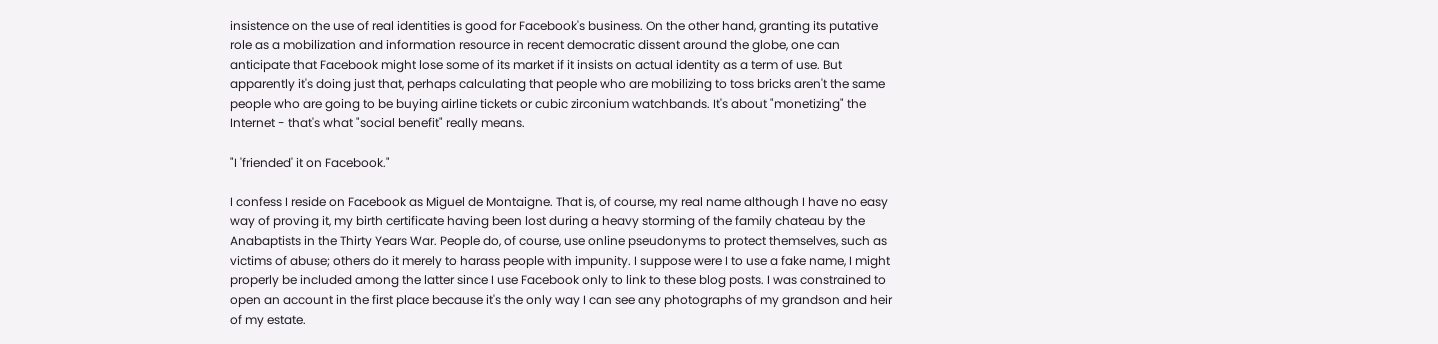insistence on the use of real identities is good for Facebook's business. On the other hand, granting its putative role as a mobilization and information resource in recent democratic dissent around the globe, one can anticipate that Facebook might lose some of its market if it insists on actual identity as a term of use. But apparently it's doing just that, perhaps calculating that people who are mobilizing to toss bricks aren't the same people who are going to be buying airline tickets or cubic zirconium watchbands. It's about "monetizing" the Internet - that's what "social benefit" really means.

"I 'friended' it on Facebook."

I confess I reside on Facebook as Miguel de Montaigne. That is, of course, my real name although I have no easy way of proving it, my birth certificate having been lost during a heavy storming of the family chateau by the Anabaptists in the Thirty Years War. People do, of course, use online pseudonyms to protect themselves, such as victims of abuse; others do it merely to harass people with impunity. I suppose were I to use a fake name, I might properly be included among the latter since I use Facebook only to link to these blog posts. I was constrained to open an account in the first place because it's the only way I can see any photographs of my grandson and heir of my estate.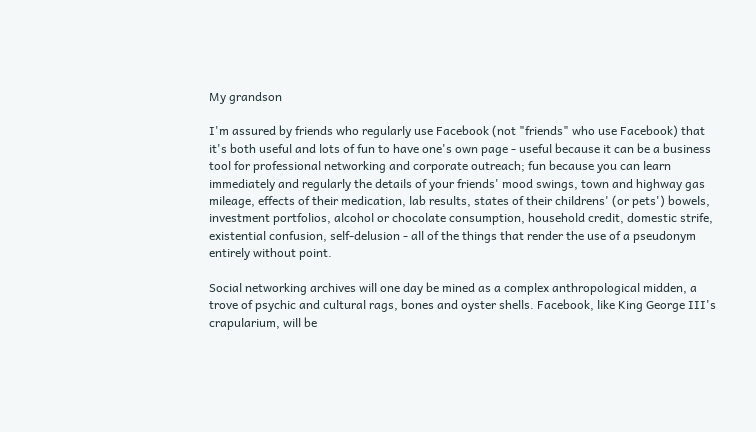My grandson

I'm assured by friends who regularly use Facebook (not "friends" who use Facebook) that it's both useful and lots of fun to have one's own page - useful because it can be a business tool for professional networking and corporate outreach; fun because you can learn immediately and regularly the details of your friends' mood swings, town and highway gas mileage, effects of their medication, lab results, states of their childrens' (or pets') bowels, investment portfolios, alcohol or chocolate consumption, household credit, domestic strife, existential confusion, self-delusion - all of the things that render the use of a pseudonym entirely without point.

Social networking archives will one day be mined as a complex anthropological midden, a trove of psychic and cultural rags, bones and oyster shells. Facebook, like King George III's crapularium, will be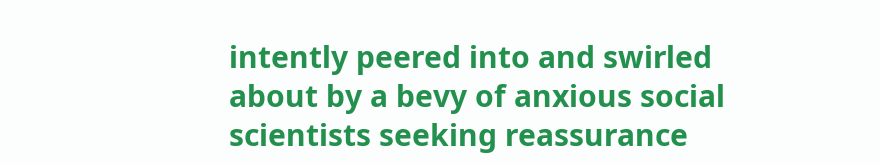intently peered into and swirled about by a bevy of anxious social scientists seeking reassurance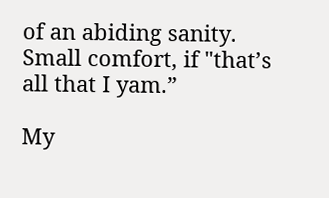of an abiding sanity. Small comfort, if "that’s all that I yam.”

My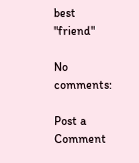best "friend"

No comments:

Post a Comment